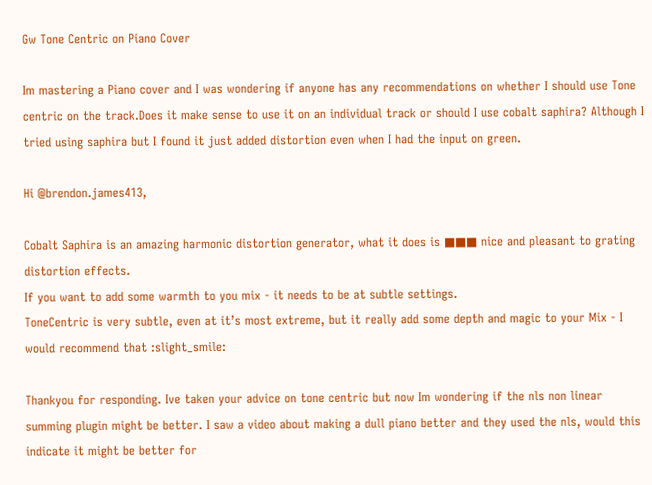Gw Tone Centric on Piano Cover

Im mastering a Piano cover and I was wondering if anyone has any recommendations on whether I should use Tone centric on the track.Does it make sense to use it on an individual track or should I use cobalt saphira? Although I tried using saphira but I found it just added distortion even when I had the input on green.

Hi @brendon.james413,

Cobalt Saphira is an amazing harmonic distortion generator, what it does is ■■■ nice and pleasant to grating distortion effects.
If you want to add some warmth to you mix - it needs to be at subtle settings.
ToneCentric is very subtle, even at it’s most extreme, but it really add some depth and magic to your Mix - I would recommend that :slight_smile:

Thankyou for responding. Ive taken your advice on tone centric but now Im wondering if the nls non linear summing plugin might be better. I saw a video about making a dull piano better and they used the nls, would this indicate it might be better for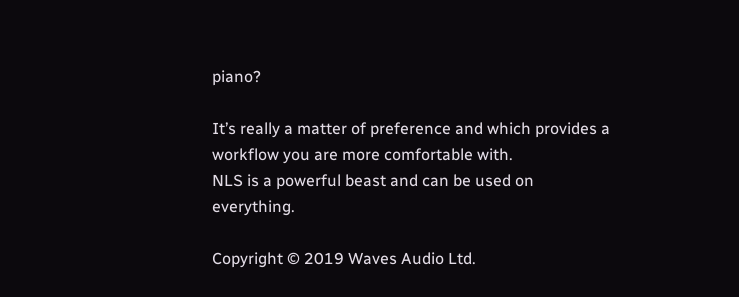piano?

It’s really a matter of preference and which provides a workflow you are more comfortable with.
NLS is a powerful beast and can be used on everything.

Copyright © 2019 Waves Audio Ltd.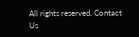All rights reserved. Contact Us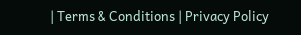| Terms & Conditions | Privacy Policy